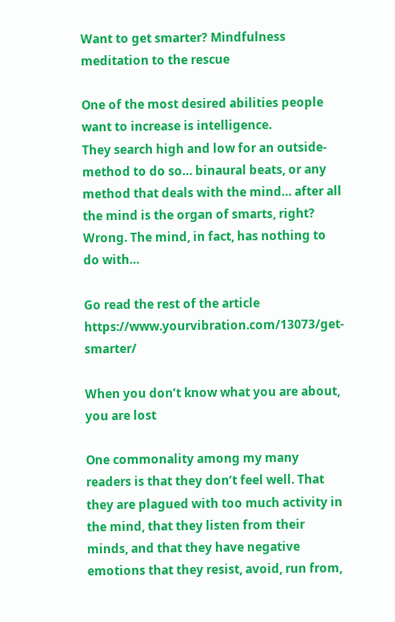Want to get smarter? Mindfulness meditation to the rescue

One of the most desired abilities people want to increase is intelligence.
They search high and low for an outside-method to do so… binaural beats, or any method that deals with the mind… after all the mind is the organ of smarts, right?
Wrong. The mind, in fact, has nothing to do with…

Go read the rest of the article https://www.yourvibration.com/13073/get-smarter/

When you don’t know what you are about, you are lost

One commonality among my many readers is that they don’t feel well. That they are plagued with too much activity in the mind, that they listen from their minds, and that they have negative emotions that they resist, avoid, run from,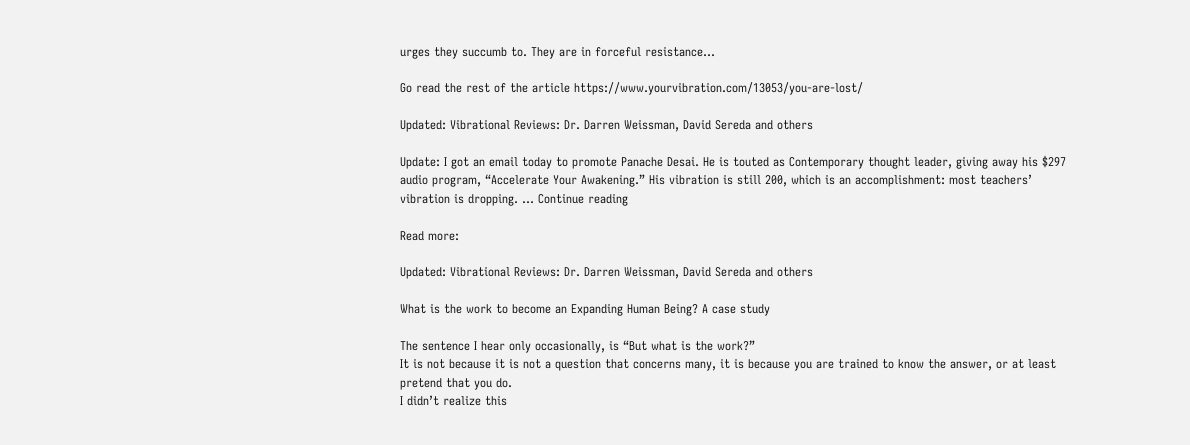urges they succumb to. They are in forceful resistance…

Go read the rest of the article https://www.yourvibration.com/13053/you-are-lost/

Updated: Vibrational Reviews: Dr. Darren Weissman, David Sereda and others

Update: I got an email today to promote Panache Desai. He is touted as Contemporary thought leader, giving away his $297 audio program, “Accelerate Your Awakening.” His vibration is still 200, which is an accomplishment: most teachers’ vibration is dropping. … Continue reading

Read more:

Updated: Vibrational Reviews: Dr. Darren Weissman, David Sereda and others

What is the work to become an Expanding Human Being? A case study

The sentence I hear only occasionally, is “But what is the work?”
It is not because it is not a question that concerns many, it is because you are trained to know the answer, or at least pretend that you do.
I didn’t realize this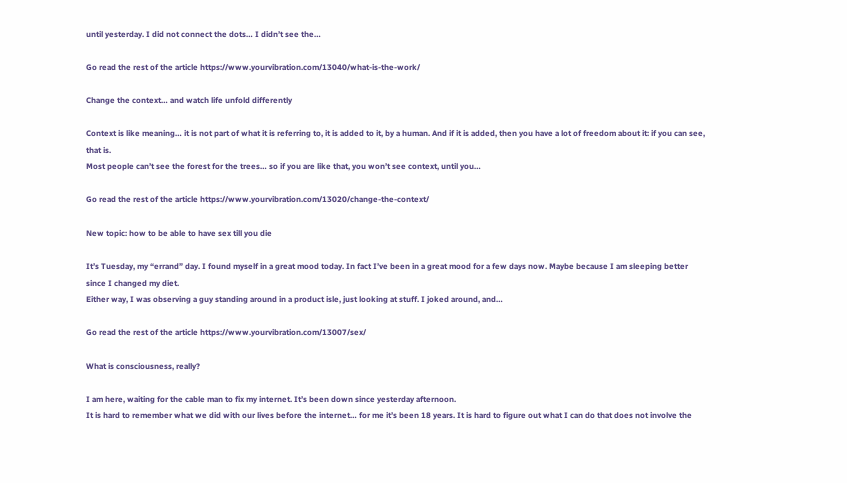until yesterday. I did not connect the dots… I didn’t see the…

Go read the rest of the article https://www.yourvibration.com/13040/what-is-the-work/

Change the context… and watch life unfold differently

Context is like meaning… it is not part of what it is referring to, it is added to it, by a human. And if it is added, then you have a lot of freedom about it: if you can see, that is.
Most people can’t see the forest for the trees… so if you are like that, you won’t see context, until you…

Go read the rest of the article https://www.yourvibration.com/13020/change-the-context/

New topic: how to be able to have sex till you die

It’s Tuesday, my “errand” day. I found myself in a great mood today. In fact I’ve been in a great mood for a few days now. Maybe because I am sleeping better since I changed my diet.
Either way, I was observing a guy standing around in a product isle, just looking at stuff. I joked around, and…

Go read the rest of the article https://www.yourvibration.com/13007/sex/

What is consciousness, really?

I am here, waiting for the cable man to fix my internet. It’s been down since yesterday afternoon.
It is hard to remember what we did with our lives before the internet… for me it’s been 18 years. It is hard to figure out what I can do that does not involve the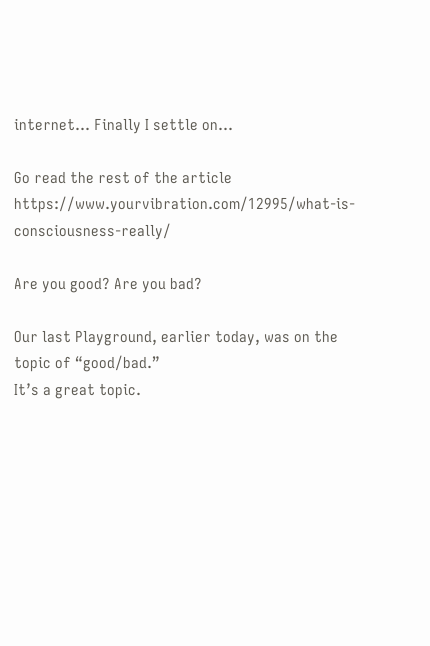internet… Finally I settle on…

Go read the rest of the article https://www.yourvibration.com/12995/what-is-consciousness-really/

Are you good? Are you bad?

Our last Playground, earlier today, was on the topic of “good/bad.”
It’s a great topic.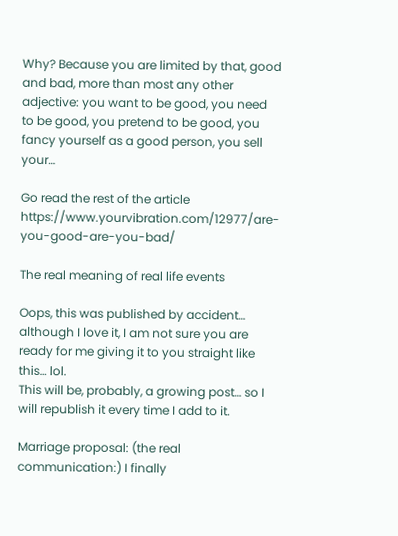Why? Because you are limited by that, good and bad, more than most any other adjective: you want to be good, you need to be good, you pretend to be good, you fancy yourself as a good person, you sell your…

Go read the rest of the article https://www.yourvibration.com/12977/are-you-good-are-you-bad/

The real meaning of real life events

Oops, this was published by accident… although I love it, I am not sure you are ready for me giving it to you straight like this… lol.
This will be, probably, a growing post… so I will republish it every time I add to it.

Marriage proposal: (the real communication:) I finally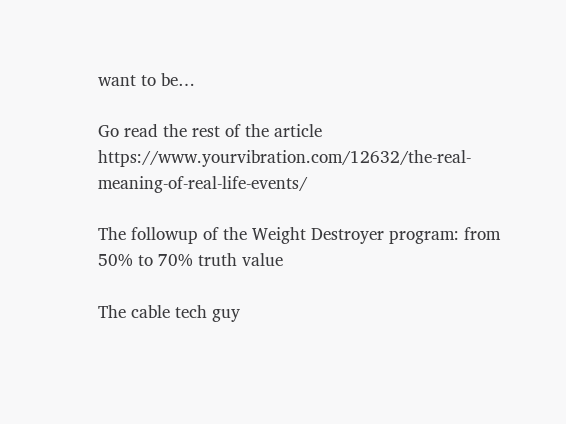want to be…

Go read the rest of the article https://www.yourvibration.com/12632/the-real-meaning-of-real-life-events/

The followup of the Weight Destroyer program: from 50% to 70% truth value

The cable tech guy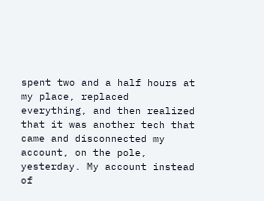spent two and a half hours at my place, replaced everything, and then realized that it was another tech that came and disconnected my account, on the pole, yesterday. My account instead of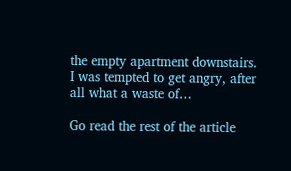the empty apartment downstairs.
I was tempted to get angry, after all what a waste of…

Go read the rest of the article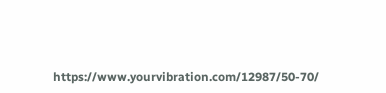https://www.yourvibration.com/12987/50-70/